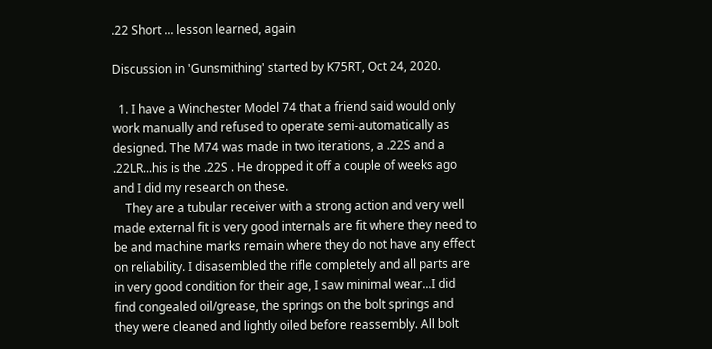.22 Short ... lesson learned, again

Discussion in 'Gunsmithing' started by K75RT, Oct 24, 2020.

  1. I have a Winchester Model 74 that a friend said would only work manually and refused to operate semi-automatically as designed. The M74 was made in two iterations, a .22S and a .22LR...his is the .22S . He dropped it off a couple of weeks ago and I did my research on these.
    They are a tubular receiver with a strong action and very well made external fit is very good internals are fit where they need to be and machine marks remain where they do not have any effect on reliability. I disasembled the rifle completely and all parts are in very good condition for their age, I saw minimal wear...I did find congealed oil/grease, the springs on the bolt springs and they were cleaned and lightly oiled before reassembly. All bolt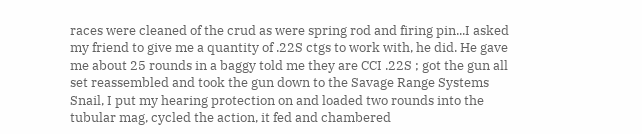races were cleaned of the crud as were spring rod and firing pin...I asked my friend to give me a quantity of .22S ctgs to work with, he did. He gave me about 25 rounds in a baggy told me they are CCI .22S ; got the gun all set reassembled and took the gun down to the Savage Range Systems Snail, I put my hearing protection on and loaded two rounds into the tubular mag, cycled the action, it fed and chambered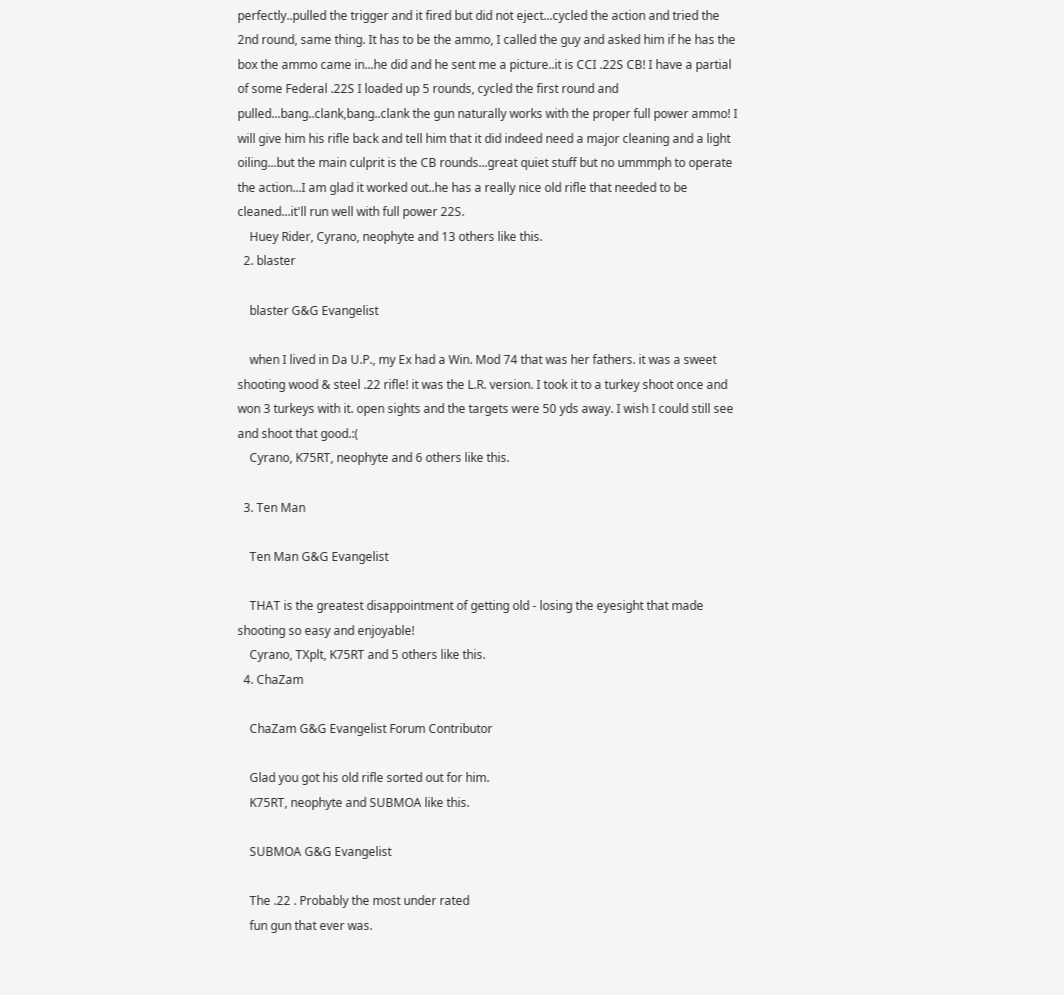perfectly..pulled the trigger and it fired but did not eject...cycled the action and tried the 2nd round, same thing. It has to be the ammo, I called the guy and asked him if he has the box the ammo came in...he did and he sent me a picture..it is CCI .22S CB! I have a partial of some Federal .22S I loaded up 5 rounds, cycled the first round and pulled...bang..clank,bang..clank the gun naturally works with the proper full power ammo! I will give him his rifle back and tell him that it did indeed need a major cleaning and a light oiling...but the main culprit is the CB rounds...great quiet stuff but no ummmph to operate the action...I am glad it worked out..he has a really nice old rifle that needed to be cleaned...it'll run well with full power 22S.
    Huey Rider, Cyrano, neophyte and 13 others like this.
  2. blaster

    blaster G&G Evangelist

    when I lived in Da U.P., my Ex had a Win. Mod 74 that was her fathers. it was a sweet shooting wood & steel .22 rifle! it was the L.R. version. I took it to a turkey shoot once and won 3 turkeys with it. open sights and the targets were 50 yds away. I wish I could still see and shoot that good.:(
    Cyrano, K75RT, neophyte and 6 others like this.

  3. Ten Man

    Ten Man G&G Evangelist

    THAT is the greatest disappointment of getting old - losing the eyesight that made shooting so easy and enjoyable!
    Cyrano, TXplt, K75RT and 5 others like this.
  4. ChaZam

    ChaZam G&G Evangelist Forum Contributor

    Glad you got his old rifle sorted out for him.
    K75RT, neophyte and SUBMOA like this.

    SUBMOA G&G Evangelist

    The .22 . Probably the most under rated
    fun gun that ever was.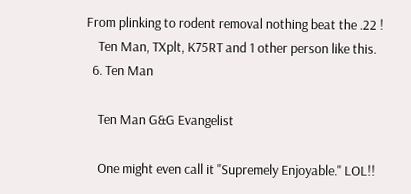From plinking to rodent removal nothing beat the .22 !
    Ten Man, TXplt, K75RT and 1 other person like this.
  6. Ten Man

    Ten Man G&G Evangelist

    One might even call it "Supremely Enjoyable." LOL!!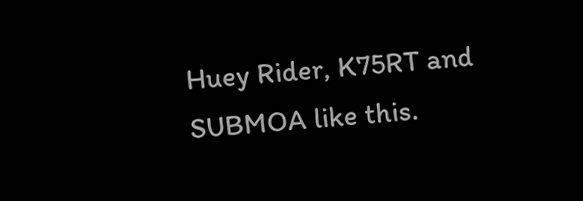Huey Rider, K75RT and SUBMOA like this.